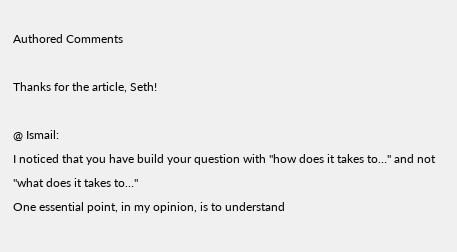Authored Comments

Thanks for the article, Seth!

@ Ismail:
I noticed that you have build your question with "how does it takes to…" and not "what does it takes to…"
One essential point, in my opinion, is to understand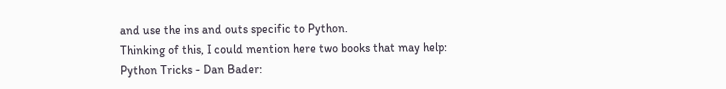and use the ins and outs specific to Python.
Thinking of this, I could mention here two books that may help:
Python Tricks - Dan Bader: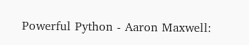Powerful Python - Aaron Maxwell: